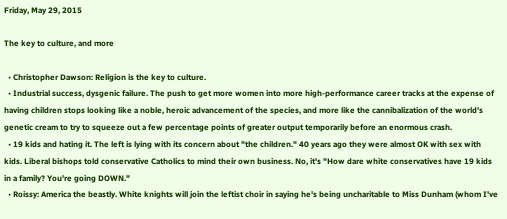Friday, May 29, 2015

The key to culture, and more

  • Christopher Dawson: Religion is the key to culture.
  • Industrial success, dysgenic failure. The push to get more women into more high-performance career tracks at the expense of having children stops looking like a noble, heroic advancement of the species, and more like the cannibalization of the world’s genetic cream to try to squeeze out a few percentage points of greater output temporarily before an enormous crash.
  • 19 kids and hating it. The left is lying with its concern about "the children." 40 years ago they were almost OK with sex with kids. Liberal bishops told conservative Catholics to mind their own business. No, it's "How dare white conservatives have 19 kids in a family? You're going DOWN."
  • Roissy: America the beastly. White knights will join the leftist choir in saying he's being uncharitable to Miss Dunham (whom I've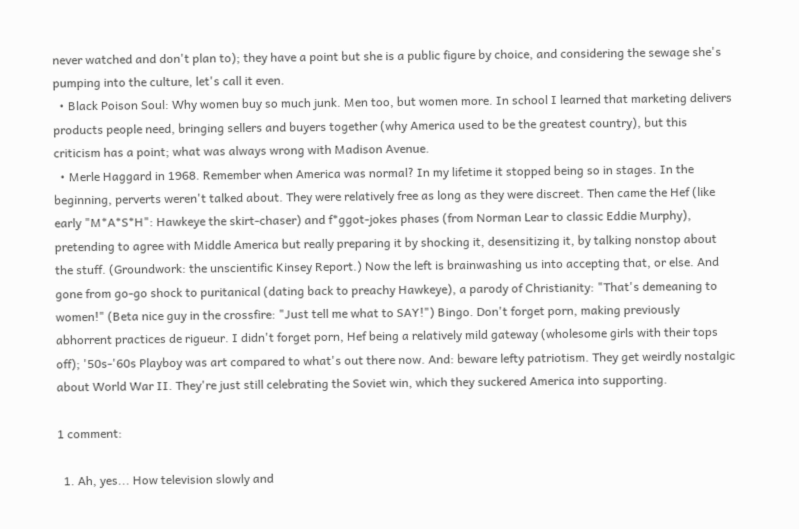never watched and don't plan to); they have a point but she is a public figure by choice, and considering the sewage she's pumping into the culture, let's call it even.
  • Black Poison Soul: Why women buy so much junk. Men too, but women more. In school I learned that marketing delivers products people need, bringing sellers and buyers together (why America used to be the greatest country), but this criticism has a point; what was always wrong with Madison Avenue.
  • Merle Haggard in 1968. Remember when America was normal? In my lifetime it stopped being so in stages. In the beginning, perverts weren't talked about. They were relatively free as long as they were discreet. Then came the Hef (like early "M*A*S*H": Hawkeye the skirt-chaser) and f*ggot-jokes phases (from Norman Lear to classic Eddie Murphy), pretending to agree with Middle America but really preparing it by shocking it, desensitizing it, by talking nonstop about the stuff. (Groundwork: the unscientific Kinsey Report.) Now the left is brainwashing us into accepting that, or else. And gone from go-go shock to puritanical (dating back to preachy Hawkeye), a parody of Christianity: "That's demeaning to women!" (Beta nice guy in the crossfire: "Just tell me what to SAY!") Bingo. Don't forget porn, making previously abhorrent practices de rigueur. I didn't forget porn, Hef being a relatively mild gateway (wholesome girls with their tops off); '50s-'60s Playboy was art compared to what's out there now. And: beware lefty patriotism. They get weirdly nostalgic about World War II. They're just still celebrating the Soviet win, which they suckered America into supporting.

1 comment:

  1. Ah, yes... How television slowly and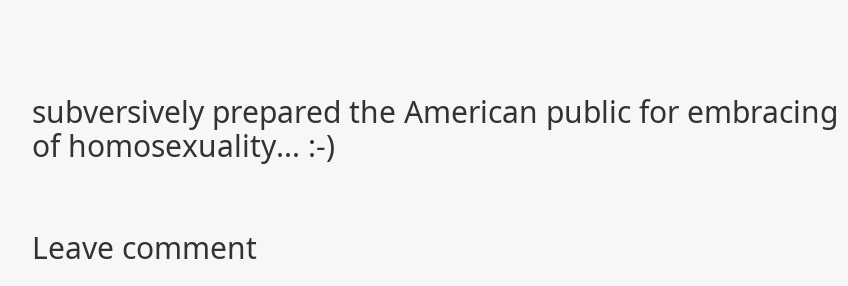subversively prepared the American public for embracing of homosexuality... :-)


Leave comment